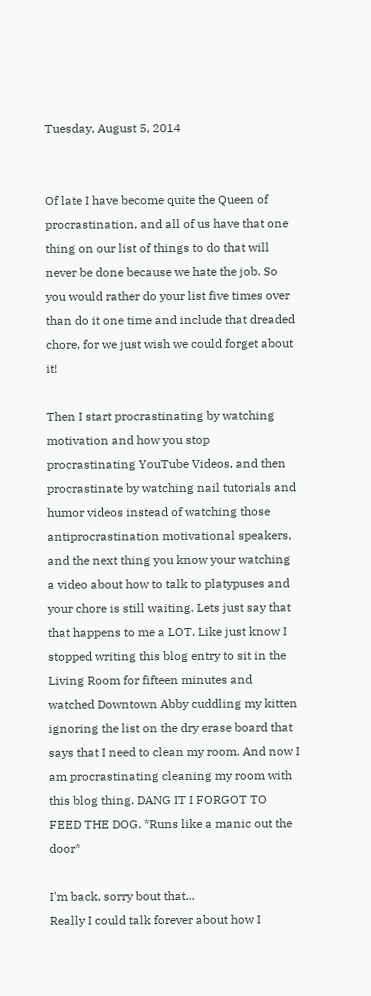Tuesday, August 5, 2014


Of late I have become quite the Queen of procrastination, and all of us have that one thing on our list of things to do that will never be done because we hate the job. So you would rather do your list five times over than do it one time and include that dreaded chore, for we just wish we could forget about it!

Then I start procrastinating by watching motivation and how you stop procrastinating YouTube Videos, and then procrastinate by watching nail tutorials and humor videos instead of watching those antiprocrastination motivational speakers, and the next thing you know your watching a video about how to talk to platypuses and your chore is still waiting. Lets just say that that happens to me a LOT. Like just know I stopped writing this blog entry to sit in the Living Room for fifteen minutes and watched Downtown Abby cuddling my kitten ignoring the list on the dry erase board that says that I need to clean my room. And now I am procrastinating cleaning my room with this blog thing. DANG IT I FORGOT TO FEED THE DOG. *Runs like a manic out the door*

I'm back, sorry bout that...
Really I could talk forever about how I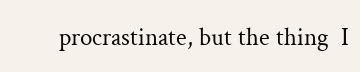procrastinate, but the thing  I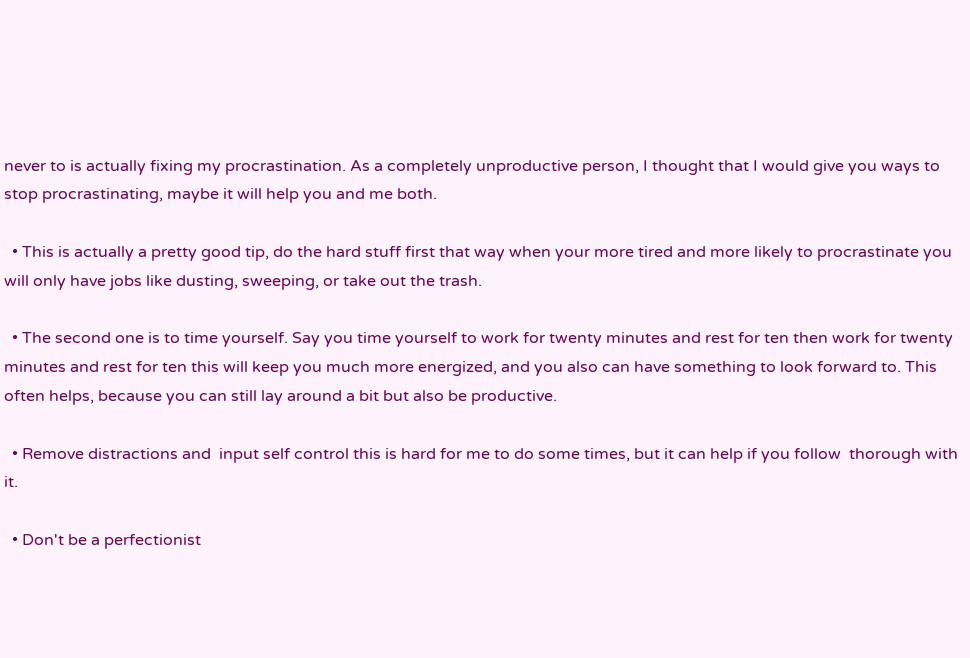never to is actually fixing my procrastination. As a completely unproductive person, I thought that I would give you ways to stop procrastinating, maybe it will help you and me both.

  • This is actually a pretty good tip, do the hard stuff first that way when your more tired and more likely to procrastinate you will only have jobs like dusting, sweeping, or take out the trash.

  • The second one is to time yourself. Say you time yourself to work for twenty minutes and rest for ten then work for twenty minutes and rest for ten this will keep you much more energized, and you also can have something to look forward to. This often helps, because you can still lay around a bit but also be productive.

  • Remove distractions and  input self control this is hard for me to do some times, but it can help if you follow  thorough with it.

  • Don't be a perfectionist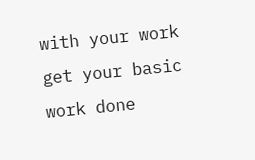with your work get your basic work done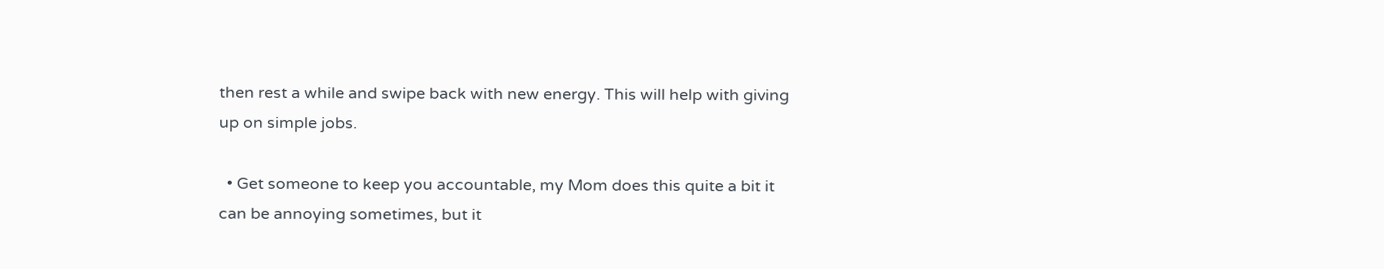then rest a while and swipe back with new energy. This will help with giving up on simple jobs.

  • Get someone to keep you accountable, my Mom does this quite a bit it can be annoying sometimes, but it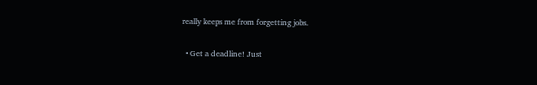really keeps me from forgetting jobs.

  • Get a deadline! Just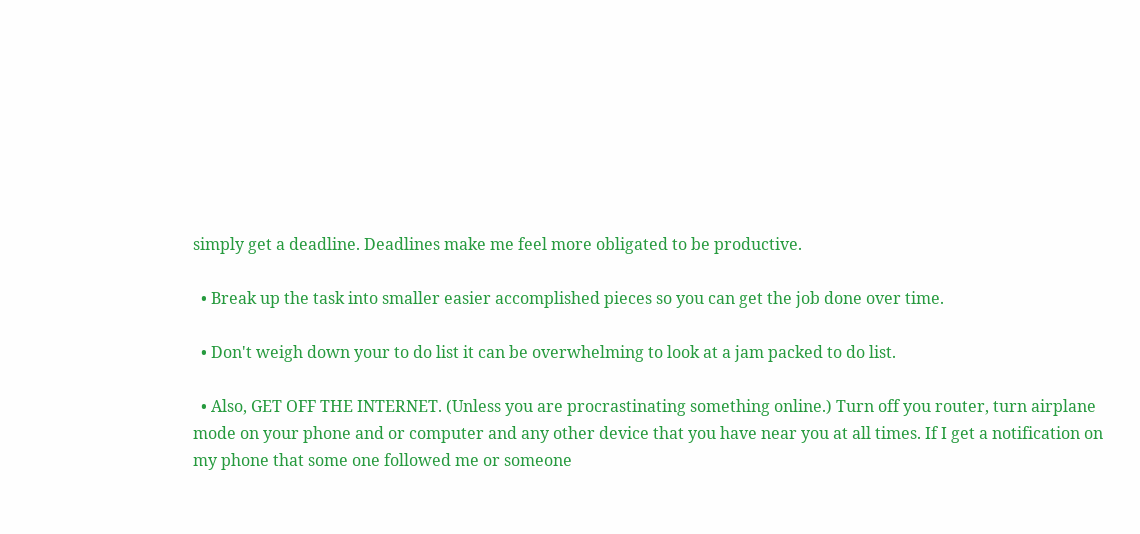simply get a deadline. Deadlines make me feel more obligated to be productive.

  • Break up the task into smaller easier accomplished pieces so you can get the job done over time.

  • Don't weigh down your to do list it can be overwhelming to look at a jam packed to do list.

  • Also, GET OFF THE INTERNET. (Unless you are procrastinating something online.) Turn off you router, turn airplane mode on your phone and or computer and any other device that you have near you at all times. If I get a notification on my phone that some one followed me or someone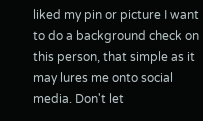liked my pin or picture I want to do a background check on this person, that simple as it may lures me onto social media. Don't let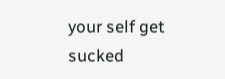your self get sucked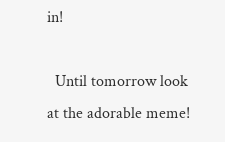in!

  Until tomorrow look at the adorable meme!